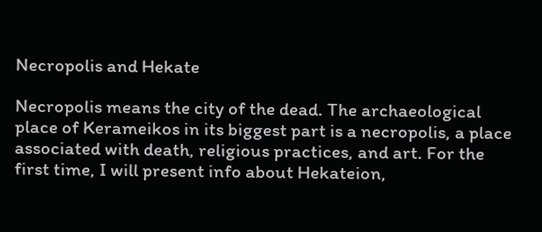Necropolis and Hekate

Necropolis means the city of the dead. The archaeological place of Kerameikos in its biggest part is a necropolis, a place associated with death, religious practices, and art. For the first time, I will present info about Hekateion,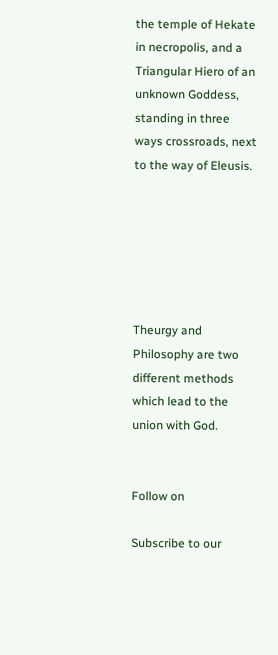the temple of Hekate in necropolis, and a Triangular Hiero of an unknown Goddess, standing in three ways crossroads, next to the way of Eleusis.






Theurgy and Philosophy are two different methods which lead to the union with God.


Follow on

Subscribe to our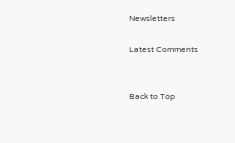Newsletters

Latest Comments


Back to Top